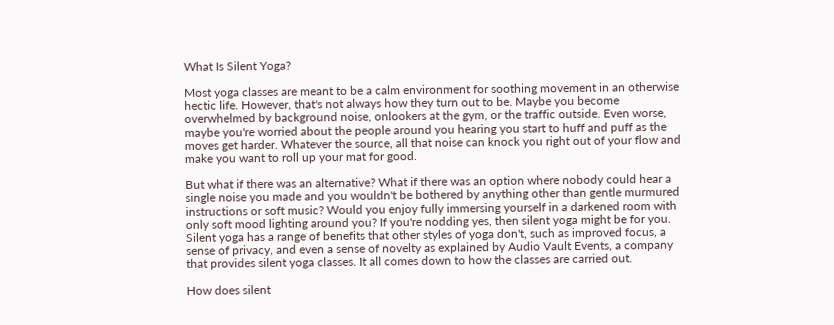What Is Silent Yoga?

Most yoga classes are meant to be a calm environment for soothing movement in an otherwise hectic life. However, that's not always how they turn out to be. Maybe you become overwhelmed by background noise, onlookers at the gym, or the traffic outside. Even worse, maybe you're worried about the people around you hearing you start to huff and puff as the moves get harder. Whatever the source, all that noise can knock you right out of your flow and make you want to roll up your mat for good.

But what if there was an alternative? What if there was an option where nobody could hear a single noise you made and you wouldn't be bothered by anything other than gentle murmured instructions or soft music? Would you enjoy fully immersing yourself in a darkened room with only soft mood lighting around you? If you're nodding yes, then silent yoga might be for you. Silent yoga has a range of benefits that other styles of yoga don't, such as improved focus, a sense of privacy, and even a sense of novelty as explained by Audio Vault Events, a company that provides silent yoga classes. It all comes down to how the classes are carried out.

How does silent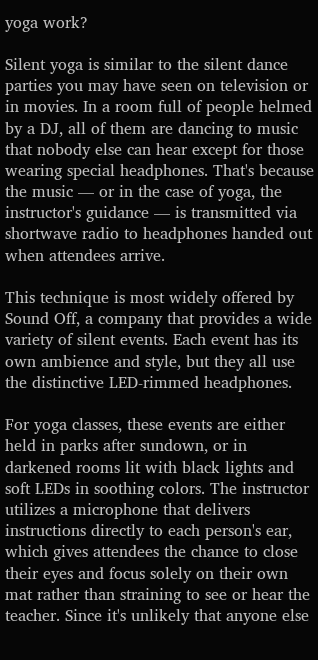yoga work?

Silent yoga is similar to the silent dance parties you may have seen on television or in movies. In a room full of people helmed by a DJ, all of them are dancing to music that nobody else can hear except for those wearing special headphones. That's because the music — or in the case of yoga, the instructor's guidance — is transmitted via shortwave radio to headphones handed out when attendees arrive.

This technique is most widely offered by Sound Off, a company that provides a wide variety of silent events. Each event has its own ambience and style, but they all use the distinctive LED-rimmed headphones.

For yoga classes, these events are either held in parks after sundown, or in darkened rooms lit with black lights and soft LEDs in soothing colors. The instructor utilizes a microphone that delivers instructions directly to each person's ear, which gives attendees the chance to close their eyes and focus solely on their own mat rather than straining to see or hear the teacher. Since it's unlikely that anyone else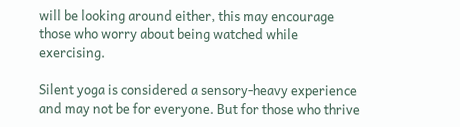will be looking around either, this may encourage those who worry about being watched while exercising.

Silent yoga is considered a sensory-heavy experience and may not be for everyone. But for those who thrive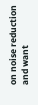on noise reduction and want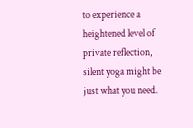to experience a heightened level of private reflection, silent yoga might be just what you need.